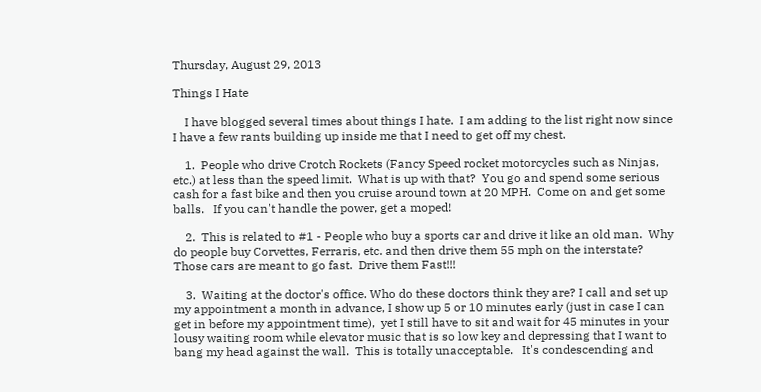Thursday, August 29, 2013

Things I Hate

    I have blogged several times about things I hate.  I am adding to the list right now since I have a few rants building up inside me that I need to get off my chest.

    1.  People who drive Crotch Rockets (Fancy Speed rocket motorcycles such as Ninjas, etc.) at less than the speed limit.  What is up with that?  You go and spend some serious cash for a fast bike and then you cruise around town at 20 MPH.  Come on and get some balls.   If you can't handle the power, get a moped!

    2.  This is related to #1 - People who buy a sports car and drive it like an old man.  Why do people buy Corvettes, Ferraris, etc. and then drive them 55 mph on the interstate?  Those cars are meant to go fast.  Drive them Fast!!!

    3.  Waiting at the doctor's office. Who do these doctors think they are? I call and set up my appointment a month in advance, I show up 5 or 10 minutes early (just in case I can get in before my appointment time),  yet I still have to sit and wait for 45 minutes in your lousy waiting room while elevator music that is so low key and depressing that I want to bang my head against the wall.  This is totally unacceptable.   It's condescending and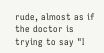rude, almost as if the doctor is trying to say "I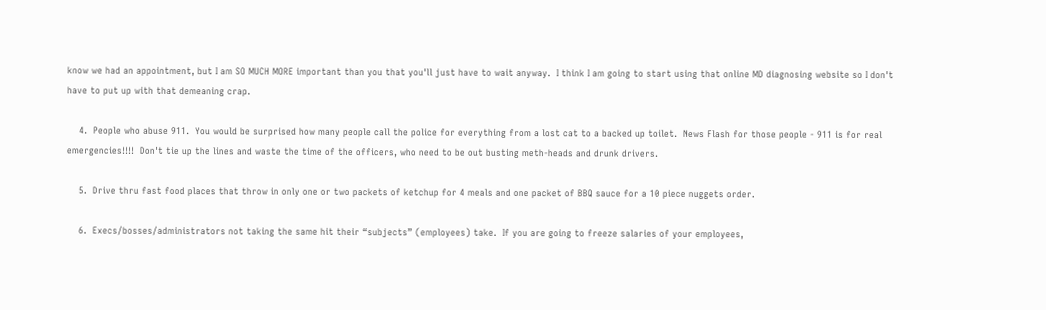know we had an appointment, but I am SO MUCH MORE important than you that you'll just have to wait anyway.  I think I am going to start using that online MD diagnosing website so I don't have to put up with that demeaning crap.

    4.  People who abuse 911.  You would be surprised how many people call the police for everything from a lost cat to a backed up toilet.  News Flash for those people - 911 is for real emergencies!!!!  Don't tie up the lines and waste the time of the officers, who need to be out busting meth-heads and drunk drivers.

    5.  Drive thru fast food places that throw in only one or two packets of ketchup for 4 meals and one packet of BBQ sauce for a 10 piece nuggets order.

    6.  Execs/bosses/administrators not taking the same hit their “subjects” (employees) take.  If you are going to freeze salaries of your employees,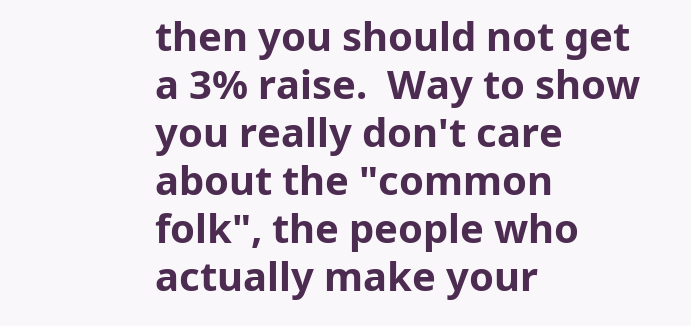then you should not get a 3% raise.  Way to show you really don't care about the "common folk", the people who actually make your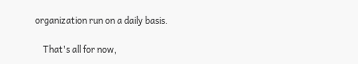organization run on a daily basis.

    That's all for now,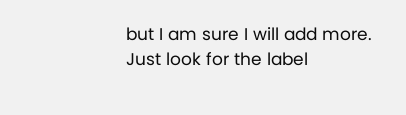but I am sure I will add more.  Just look for the label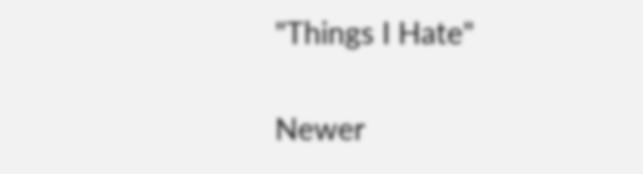"Things I Hate"

Newer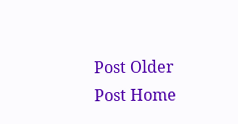Post Older Post Home